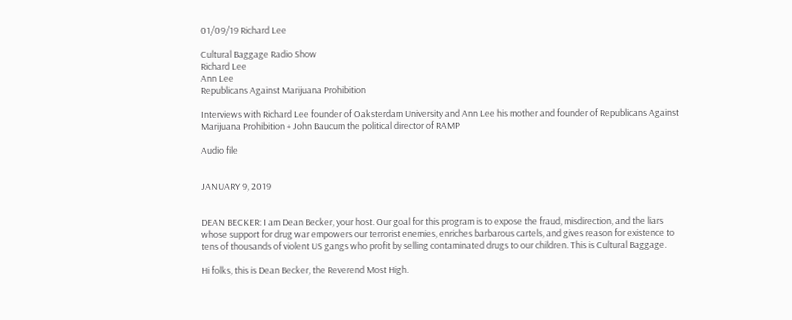01/09/19 Richard Lee

Cultural Baggage Radio Show
Richard Lee
Ann Lee
Republicans Against Marijuana Prohibition

Interviews with Richard Lee founder of Oaksterdam University and Ann Lee his mother and founder of Republicans Against Marijuana Prohibition + John Baucum the political director of RAMP

Audio file


JANUARY 9, 2019


DEAN BECKER: I am Dean Becker, your host. Our goal for this program is to expose the fraud, misdirection, and the liars whose support for drug war empowers our terrorist enemies, enriches barbarous cartels, and gives reason for existence to tens of thousands of violent US gangs who profit by selling contaminated drugs to our children. This is Cultural Baggage.

Hi folks, this is Dean Becker, the Reverend Most High.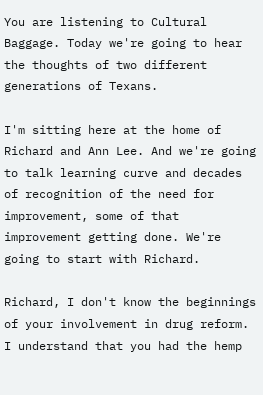You are listening to Cultural Baggage. Today we're going to hear the thoughts of two different generations of Texans.

I'm sitting here at the home of Richard and Ann Lee. And we're going to talk learning curve and decades of recognition of the need for improvement, some of that improvement getting done. We're going to start with Richard.

Richard, I don't know the beginnings of your involvement in drug reform. I understand that you had the hemp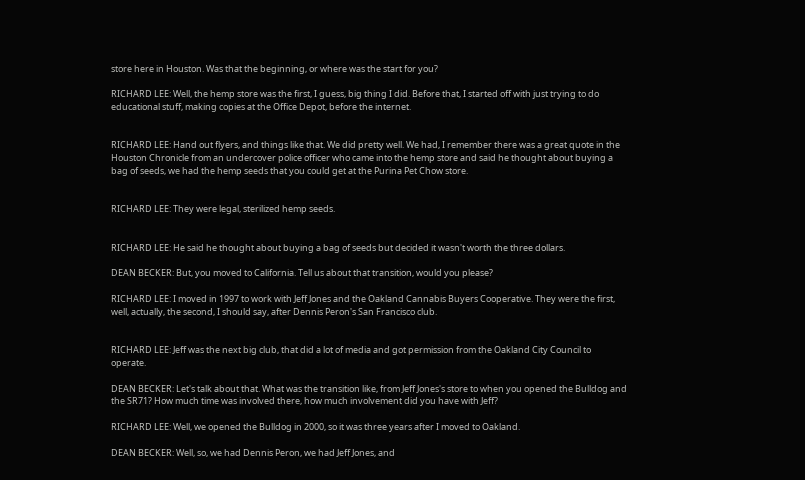store here in Houston. Was that the beginning, or where was the start for you?

RICHARD LEE: Well, the hemp store was the first, I guess, big thing I did. Before that, I started off with just trying to do educational stuff, making copies at the Office Depot, before the internet.


RICHARD LEE: Hand out flyers, and things like that. We did pretty well. We had, I remember there was a great quote in the Houston Chronicle from an undercover police officer who came into the hemp store and said he thought about buying a bag of seeds, we had the hemp seeds that you could get at the Purina Pet Chow store.


RICHARD LEE: They were legal, sterilized hemp seeds.


RICHARD LEE: He said he thought about buying a bag of seeds but decided it wasn't worth the three dollars.

DEAN BECKER: But, you moved to California. Tell us about that transition, would you please?

RICHARD LEE: I moved in 1997 to work with Jeff Jones and the Oakland Cannabis Buyers Cooperative. They were the first, well, actually, the second, I should say, after Dennis Peron's San Francisco club.


RICHARD LEE: Jeff was the next big club, that did a lot of media and got permission from the Oakland City Council to operate.

DEAN BECKER: Let's talk about that. What was the transition like, from Jeff Jones's store to when you opened the Bulldog and the SR71? How much time was involved there, how much involvement did you have with Jeff?

RICHARD LEE: Well, we opened the Bulldog in 2000, so it was three years after I moved to Oakland.

DEAN BECKER: Well, so, we had Dennis Peron, we had Jeff Jones, and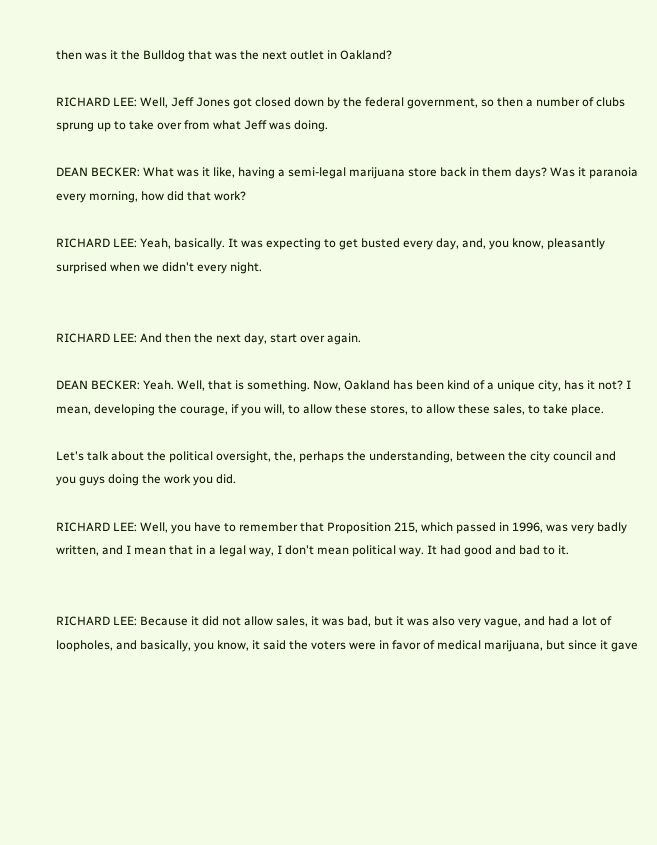then was it the Bulldog that was the next outlet in Oakland?

RICHARD LEE: Well, Jeff Jones got closed down by the federal government, so then a number of clubs sprung up to take over from what Jeff was doing.

DEAN BECKER: What was it like, having a semi-legal marijuana store back in them days? Was it paranoia every morning, how did that work?

RICHARD LEE: Yeah, basically. It was expecting to get busted every day, and, you know, pleasantly surprised when we didn't every night.


RICHARD LEE: And then the next day, start over again.

DEAN BECKER: Yeah. Well, that is something. Now, Oakland has been kind of a unique city, has it not? I mean, developing the courage, if you will, to allow these stores, to allow these sales, to take place.

Let's talk about the political oversight, the, perhaps the understanding, between the city council and you guys doing the work you did.

RICHARD LEE: Well, you have to remember that Proposition 215, which passed in 1996, was very badly written, and I mean that in a legal way, I don't mean political way. It had good and bad to it.


RICHARD LEE: Because it did not allow sales, it was bad, but it was also very vague, and had a lot of loopholes, and basically, you know, it said the voters were in favor of medical marijuana, but since it gave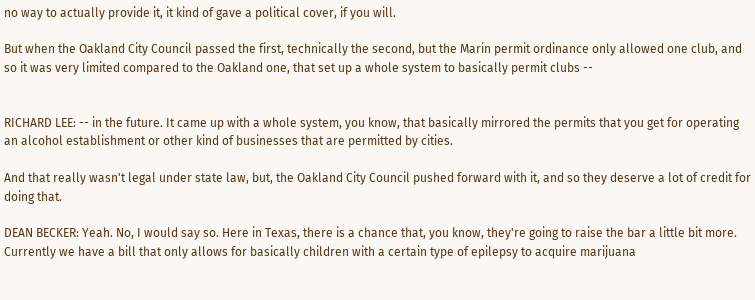no way to actually provide it, it kind of gave a political cover, if you will.

But when the Oakland City Council passed the first, technically the second, but the Marin permit ordinance only allowed one club, and so it was very limited compared to the Oakland one, that set up a whole system to basically permit clubs --


RICHARD LEE: -- in the future. It came up with a whole system, you know, that basically mirrored the permits that you get for operating an alcohol establishment or other kind of businesses that are permitted by cities.

And that really wasn't legal under state law, but, the Oakland City Council pushed forward with it, and so they deserve a lot of credit for doing that.

DEAN BECKER: Yeah. No, I would say so. Here in Texas, there is a chance that, you know, they're going to raise the bar a little bit more. Currently we have a bill that only allows for basically children with a certain type of epilepsy to acquire marijuana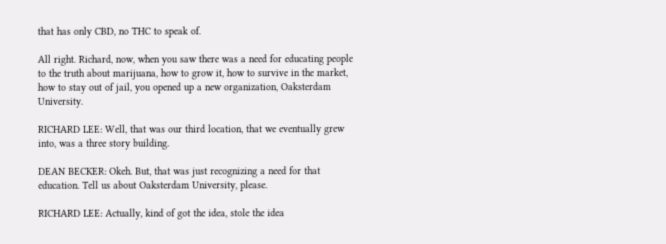that has only CBD, no THC to speak of.

All right. Richard, now, when you saw there was a need for educating people to the truth about marijuana, how to grow it, how to survive in the market, how to stay out of jail, you opened up a new organization, Oaksterdam University.

RICHARD LEE: Well, that was our third location, that we eventually grew into, was a three story building.

DEAN BECKER: Okeh. But, that was just recognizing a need for that education. Tell us about Oaksterdam University, please.

RICHARD LEE: Actually, kind of got the idea, stole the idea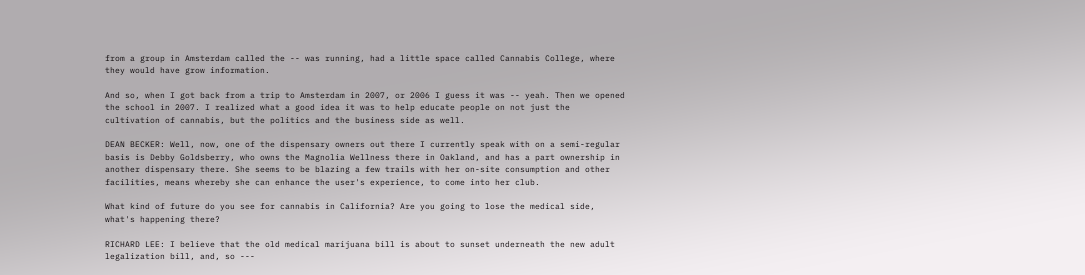from a group in Amsterdam called the -- was running, had a little space called Cannabis College, where they would have grow information.

And so, when I got back from a trip to Amsterdam in 2007, or 2006 I guess it was -- yeah. Then we opened the school in 2007. I realized what a good idea it was to help educate people on not just the cultivation of cannabis, but the politics and the business side as well.

DEAN BECKER: Well, now, one of the dispensary owners out there I currently speak with on a semi-regular basis is Debby Goldsberry, who owns the Magnolia Wellness there in Oakland, and has a part ownership in another dispensary there. She seems to be blazing a few trails with her on-site consumption and other facilities, means whereby she can enhance the user's experience, to come into her club.

What kind of future do you see for cannabis in California? Are you going to lose the medical side, what's happening there?

RICHARD LEE: I believe that the old medical marijuana bill is about to sunset underneath the new adult legalization bill, and, so ---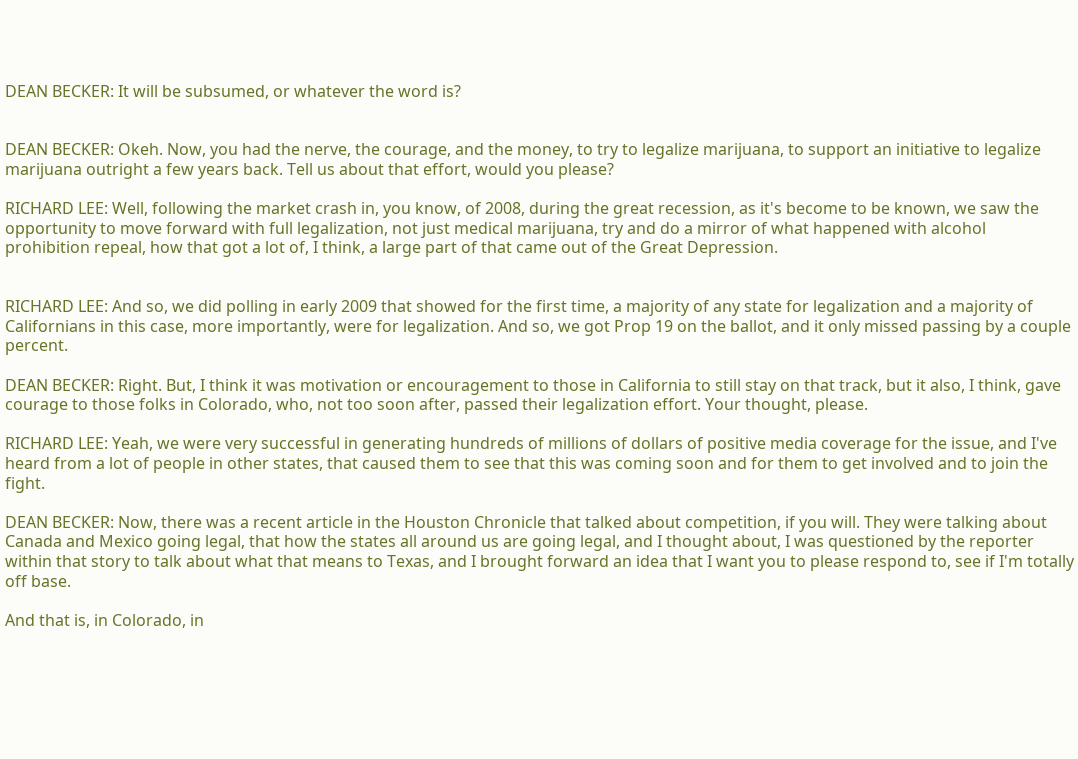DEAN BECKER: It will be subsumed, or whatever the word is?


DEAN BECKER: Okeh. Now, you had the nerve, the courage, and the money, to try to legalize marijuana, to support an initiative to legalize marijuana outright a few years back. Tell us about that effort, would you please?

RICHARD LEE: Well, following the market crash in, you know, of 2008, during the great recession, as it's become to be known, we saw the opportunity to move forward with full legalization, not just medical marijuana, try and do a mirror of what happened with alcohol prohibition repeal, how that got a lot of, I think, a large part of that came out of the Great Depression.


RICHARD LEE: And so, we did polling in early 2009 that showed for the first time, a majority of any state for legalization and a majority of Californians in this case, more importantly, were for legalization. And so, we got Prop 19 on the ballot, and it only missed passing by a couple percent.

DEAN BECKER: Right. But, I think it was motivation or encouragement to those in California to still stay on that track, but it also, I think, gave courage to those folks in Colorado, who, not too soon after, passed their legalization effort. Your thought, please.

RICHARD LEE: Yeah, we were very successful in generating hundreds of millions of dollars of positive media coverage for the issue, and I've heard from a lot of people in other states, that caused them to see that this was coming soon and for them to get involved and to join the fight.

DEAN BECKER: Now, there was a recent article in the Houston Chronicle that talked about competition, if you will. They were talking about Canada and Mexico going legal, that how the states all around us are going legal, and I thought about, I was questioned by the reporter within that story to talk about what that means to Texas, and I brought forward an idea that I want you to please respond to, see if I'm totally off base.

And that is, in Colorado, in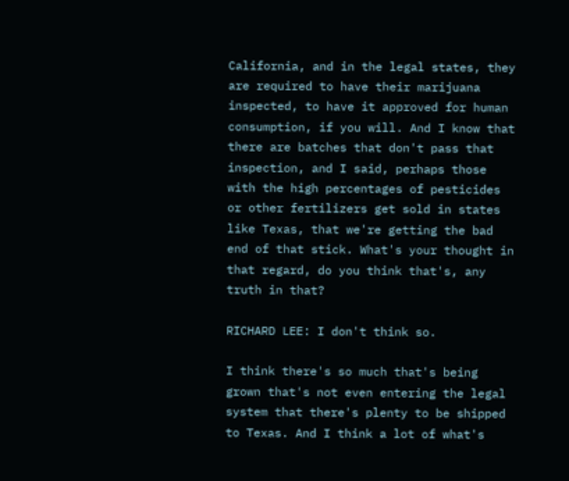California, and in the legal states, they are required to have their marijuana inspected, to have it approved for human consumption, if you will. And I know that there are batches that don't pass that inspection, and I said, perhaps those with the high percentages of pesticides or other fertilizers get sold in states like Texas, that we're getting the bad end of that stick. What's your thought in that regard, do you think that's, any truth in that?

RICHARD LEE: I don't think so.

I think there's so much that's being grown that's not even entering the legal system that there's plenty to be shipped to Texas. And I think a lot of what's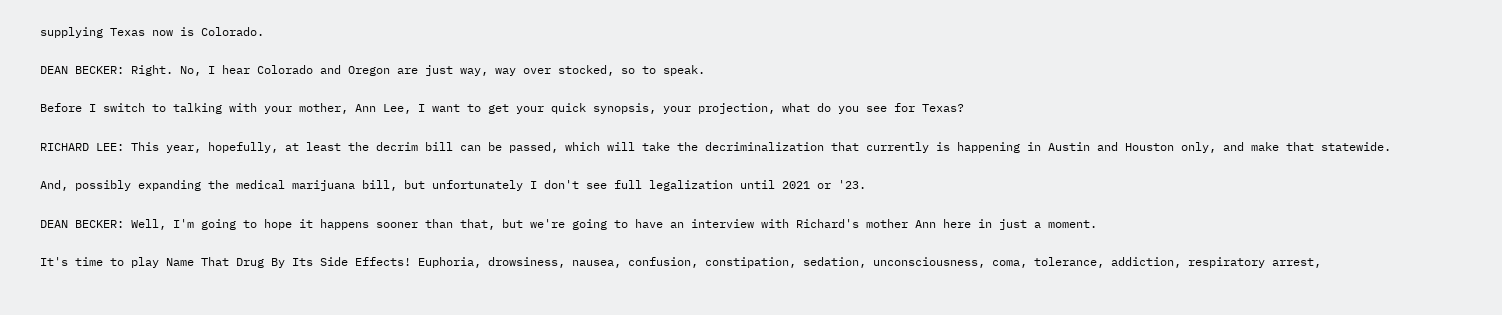supplying Texas now is Colorado.

DEAN BECKER: Right. No, I hear Colorado and Oregon are just way, way over stocked, so to speak.

Before I switch to talking with your mother, Ann Lee, I want to get your quick synopsis, your projection, what do you see for Texas?

RICHARD LEE: This year, hopefully, at least the decrim bill can be passed, which will take the decriminalization that currently is happening in Austin and Houston only, and make that statewide.

And, possibly expanding the medical marijuana bill, but unfortunately I don't see full legalization until 2021 or '23.

DEAN BECKER: Well, I'm going to hope it happens sooner than that, but we're going to have an interview with Richard's mother Ann here in just a moment.

It's time to play Name That Drug By Its Side Effects! Euphoria, drowsiness, nausea, confusion, constipation, sedation, unconsciousness, coma, tolerance, addiction, respiratory arrest,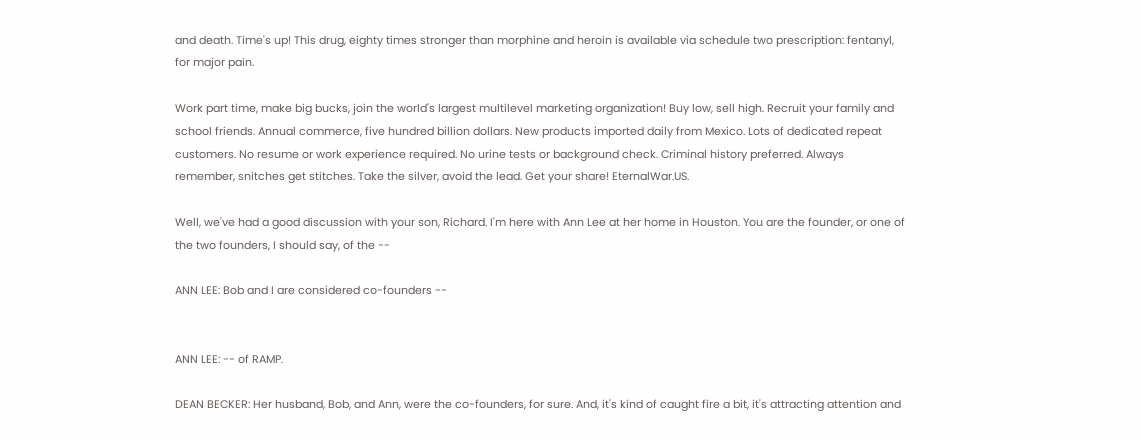and death. Time's up! This drug, eighty times stronger than morphine and heroin is available via schedule two prescription: fentanyl, for major pain.

Work part time, make big bucks, join the world's largest multilevel marketing organization! Buy low, sell high. Recruit your family and school friends. Annual commerce, five hundred billion dollars. New products imported daily from Mexico. Lots of dedicated repeat customers. No resume or work experience required. No urine tests or background check. Criminal history preferred. Always remember, snitches get stitches. Take the silver, avoid the lead. Get your share! EternalWar.US.

Well, we've had a good discussion with your son, Richard. I'm here with Ann Lee at her home in Houston. You are the founder, or one of the two founders, I should say, of the --

ANN LEE: Bob and I are considered co-founders --


ANN LEE: -- of RAMP.

DEAN BECKER: Her husband, Bob, and Ann, were the co-founders, for sure. And, it's kind of caught fire a bit, it's attracting attention and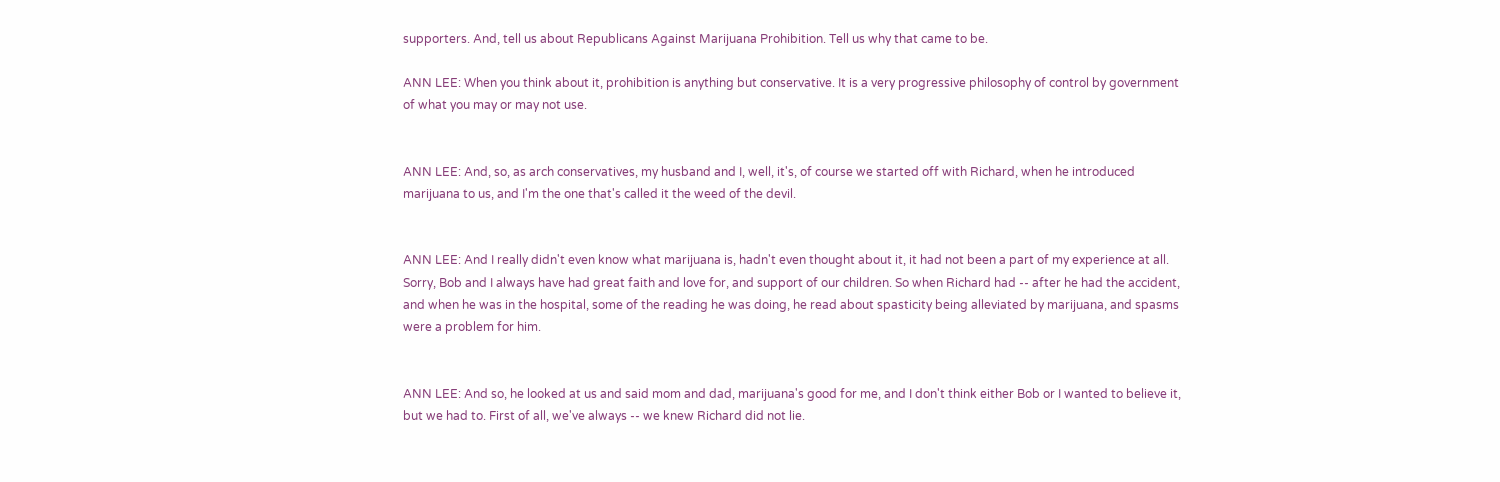supporters. And, tell us about Republicans Against Marijuana Prohibition. Tell us why that came to be.

ANN LEE: When you think about it, prohibition is anything but conservative. It is a very progressive philosophy of control by government of what you may or may not use.


ANN LEE: And, so, as arch conservatives, my husband and I, well, it's, of course we started off with Richard, when he introduced marijuana to us, and I'm the one that's called it the weed of the devil.


ANN LEE: And I really didn't even know what marijuana is, hadn't even thought about it, it had not been a part of my experience at all. Sorry, Bob and I always have had great faith and love for, and support of our children. So when Richard had -- after he had the accident, and when he was in the hospital, some of the reading he was doing, he read about spasticity being alleviated by marijuana, and spasms were a problem for him.


ANN LEE: And so, he looked at us and said mom and dad, marijuana's good for me, and I don't think either Bob or I wanted to believe it, but we had to. First of all, we've always -- we knew Richard did not lie.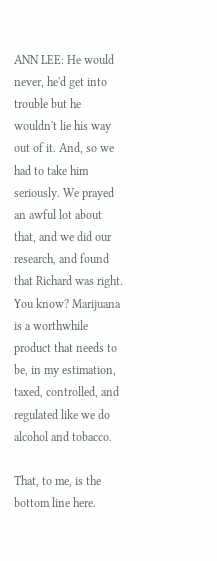ANN LEE: He would never, he'd get into trouble but he wouldn't lie his way out of it. And, so we had to take him seriously. We prayed an awful lot about that, and we did our research, and found that Richard was right. You know? Marijuana is a worthwhile product that needs to be, in my estimation, taxed, controlled, and regulated like we do alcohol and tobacco.

That, to me, is the bottom line here.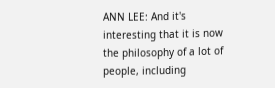ANN LEE: And it's interesting that it is now the philosophy of a lot of people, including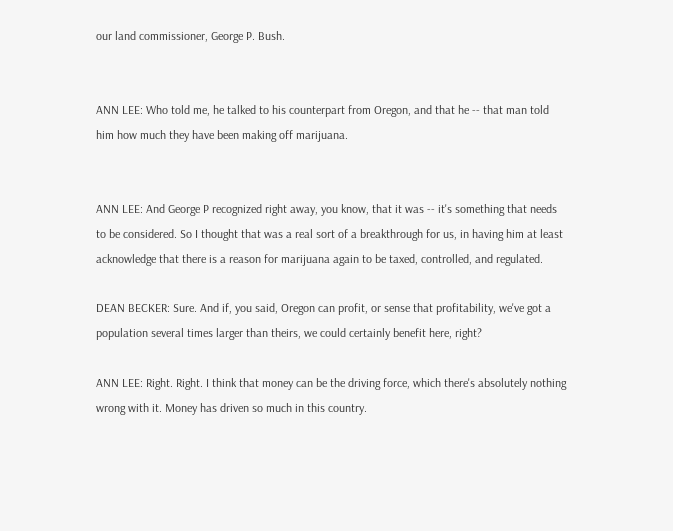our land commissioner, George P. Bush.


ANN LEE: Who told me, he talked to his counterpart from Oregon, and that he -- that man told him how much they have been making off marijuana.


ANN LEE: And George P recognized right away, you know, that it was -- it's something that needs to be considered. So I thought that was a real sort of a breakthrough for us, in having him at least acknowledge that there is a reason for marijuana again to be taxed, controlled, and regulated.

DEAN BECKER: Sure. And if, you said, Oregon can profit, or sense that profitability, we've got a population several times larger than theirs, we could certainly benefit here, right?

ANN LEE: Right. Right. I think that money can be the driving force, which there's absolutely nothing wrong with it. Money has driven so much in this country.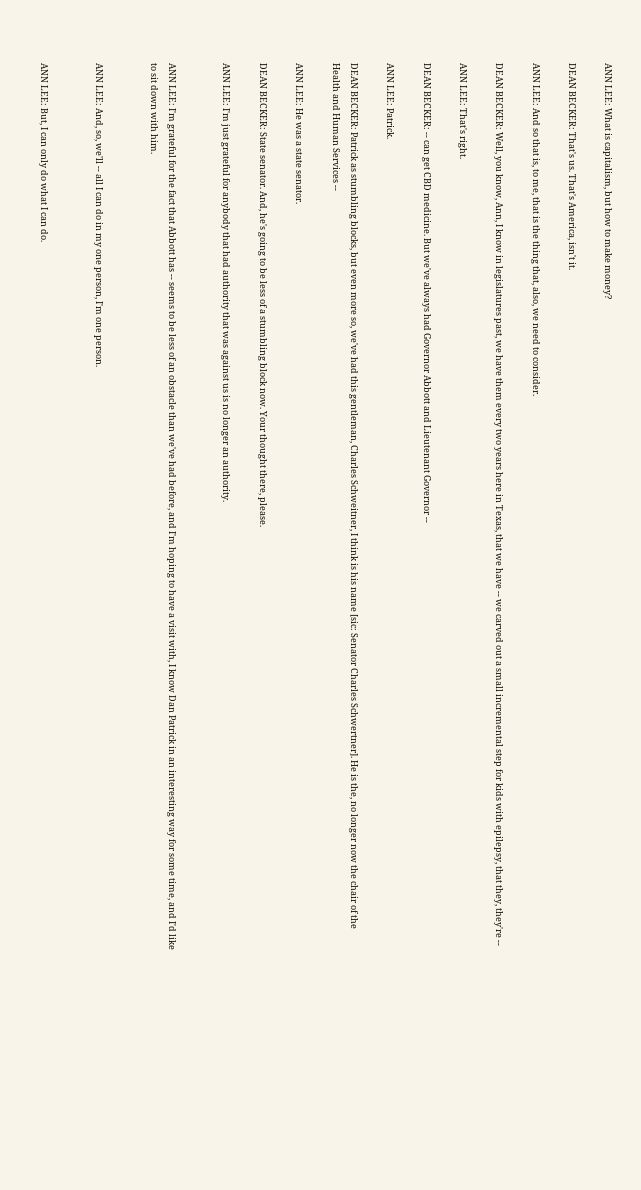ANN LEE: What is capitalism, but how to make money?

DEAN BECKER: That's us. That's America, isn't it.

ANN LEE: And so that is, to me, that is the thing that, also, we need to consider.

DEAN BECKER: Well, you know, Ann, I know in legislatures past, we have them every two years here in Texas, that we have -- we carved out a small incremental step for kids with epilepsy, that they, they're --

ANN LEE: That's right.

DEAN BECKER: -- can get CBD medicine. But we've always had Governor Abbott and Lieutenant Governor --

ANN LEE: Patrick.

DEAN BECKER: Patrick as stumbling blocks, but even more so, we've had this gentleman, Charles Schweitner, I think is his name [sic: Senator Charles Schwertner]. He is the, no longer now the chair of the Health and Human Services --

ANN LEE: He was a state senator.

DEAN BECKER: State senator. And, he's going to be less of a stumbling block now. Your thought there, please.

ANN LEE: I'm just grateful for anybody that had authority that was against us is no longer an authority.


ANN LEE: I'm grateful for the fact that Abbott has -- seems to be less of an obstacle than we've had before, and I'm hoping to have a visit with, I know Dan Patrick in an interesting way for some time, and I'd like to sit down with him.


ANN LEE: And, so, we'll -- all I can do in my one person, I'm one person.


ANN LEE: But, I can only do what I can do.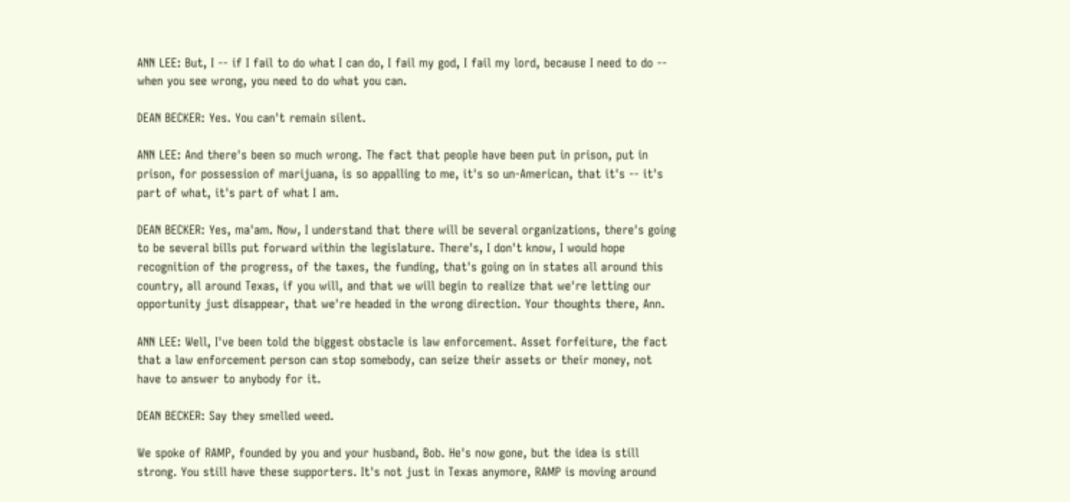ANN LEE: But, I -- if I fail to do what I can do, I fail my god, I fail my lord, because I need to do -- when you see wrong, you need to do what you can.

DEAN BECKER: Yes. You can't remain silent.

ANN LEE: And there's been so much wrong. The fact that people have been put in prison, put in prison, for possession of marijuana, is so appalling to me, it's so un-American, that it's -- it's part of what, it's part of what I am.

DEAN BECKER: Yes, ma'am. Now, I understand that there will be several organizations, there's going to be several bills put forward within the legislature. There's, I don't know, I would hope recognition of the progress, of the taxes, the funding, that's going on in states all around this country, all around Texas, if you will, and that we will begin to realize that we're letting our opportunity just disappear, that we're headed in the wrong direction. Your thoughts there, Ann.

ANN LEE: Well, I've been told the biggest obstacle is law enforcement. Asset forfeiture, the fact that a law enforcement person can stop somebody, can seize their assets or their money, not have to answer to anybody for it.

DEAN BECKER: Say they smelled weed.

We spoke of RAMP, founded by you and your husband, Bob. He's now gone, but the idea is still strong. You still have these supporters. It's not just in Texas anymore, RAMP is moving around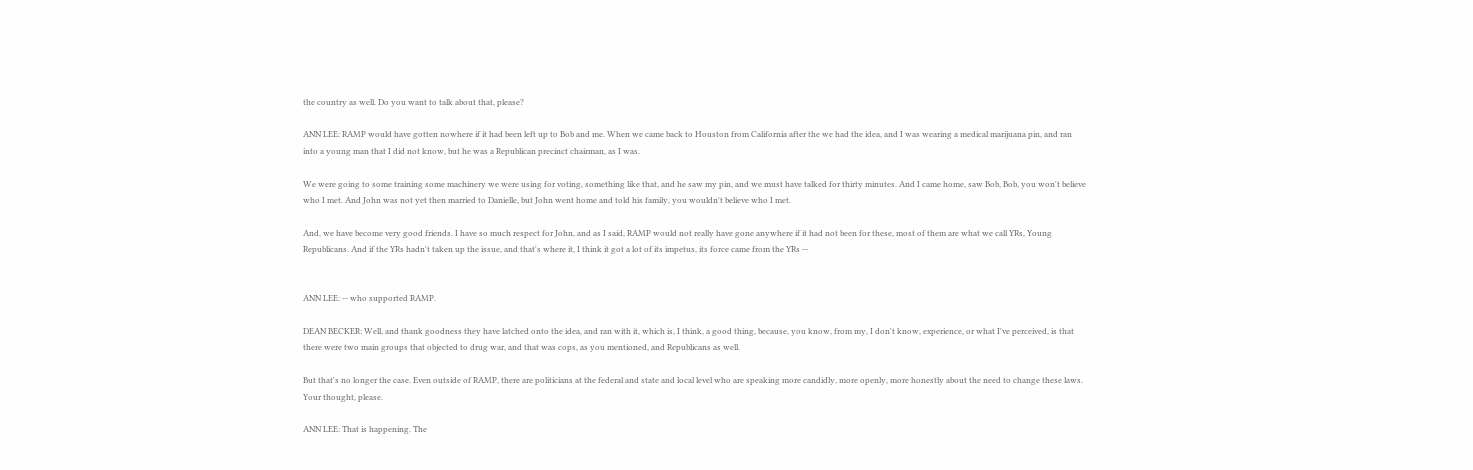the country as well. Do you want to talk about that, please?

ANN LEE: RAMP would have gotten nowhere if it had been left up to Bob and me. When we came back to Houston from California after the we had the idea, and I was wearing a medical marijuana pin, and ran into a young man that I did not know, but he was a Republican precinct chairman, as I was.

We were going to some training some machinery we were using for voting, something like that, and he saw my pin, and we must have talked for thirty minutes. And I came home, saw Bob, Bob, you won't believe who I met. And John was not yet then married to Danielle, but John went home and told his family, you wouldn't believe who I met.

And, we have become very good friends. I have so much respect for John, and as I said, RAMP would not really have gone anywhere if it had not been for these, most of them are what we call YRs, Young Republicans. And if the YRs hadn't taken up the issue, and that's where it, I think it got a lot of its impetus, its force came from the YRs --


ANN LEE: -- who supported RAMP.

DEAN BECKER: Well, and thank goodness they have latched onto the idea, and ran with it, which is, I think, a good thing, because, you know, from my, I don't know, experience, or what I've perceived, is that there were two main groups that objected to drug war, and that was cops, as you mentioned, and Republicans as well.

But that's no longer the case. Even outside of RAMP, there are politicians at the federal and state and local level who are speaking more candidly, more openly, more honestly about the need to change these laws. Your thought, please.

ANN LEE: That is happening. The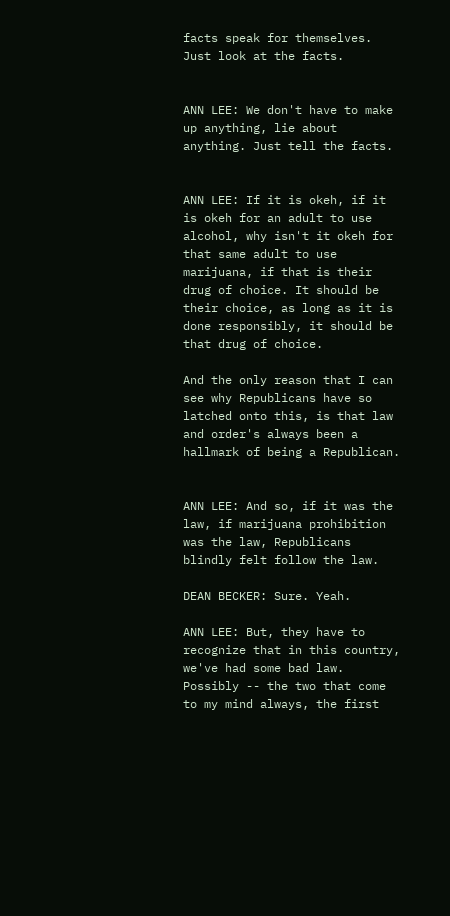facts speak for themselves. Just look at the facts.


ANN LEE: We don't have to make up anything, lie about anything. Just tell the facts.


ANN LEE: If it is okeh, if it is okeh for an adult to use alcohol, why isn't it okeh for that same adult to use marijuana, if that is their drug of choice. It should be their choice, as long as it is done responsibly, it should be that drug of choice.

And the only reason that I can see why Republicans have so latched onto this, is that law and order's always been a hallmark of being a Republican.


ANN LEE: And so, if it was the law, if marijuana prohibition was the law, Republicans blindly felt follow the law.

DEAN BECKER: Sure. Yeah.

ANN LEE: But, they have to recognize that in this country, we've had some bad law. Possibly -- the two that come to my mind always, the first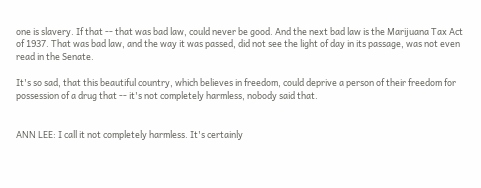one is slavery. If that -- that was bad law, could never be good. And the next bad law is the Marijuana Tax Act of 1937. That was bad law, and the way it was passed, did not see the light of day in its passage, was not even read in the Senate.

It's so sad, that this beautiful country, which believes in freedom, could deprive a person of their freedom for possession of a drug that -- it's not completely harmless, nobody said that.


ANN LEE: I call it not completely harmless. It's certainly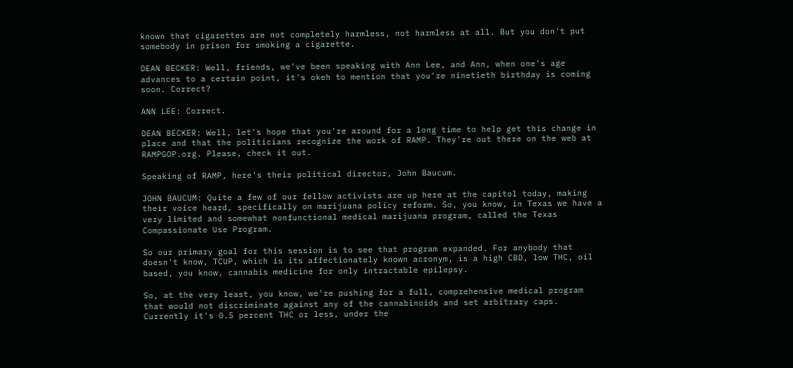known that cigarettes are not completely harmless, not harmless at all. But you don't put somebody in prison for smoking a cigarette.

DEAN BECKER: Well, friends, we've been speaking with Ann Lee, and Ann, when one's age advances to a certain point, it's okeh to mention that you're ninetieth birthday is coming soon. Correct?

ANN LEE: Correct.

DEAN BECKER: Well, let's hope that you're around for a long time to help get this change in place and that the politicians recognize the work of RAMP. They're out there on the web at RAMPGOP.org. Please, check it out.

Speaking of RAMP, here's their political director, John Baucum.

JOHN BAUCUM: Quite a few of our fellow activists are up here at the capitol today, making their voice heard, specifically on marijuana policy reform. So, you know, in Texas we have a very limited and somewhat nonfunctional medical marijuana program, called the Texas Compassionate Use Program.

So our primary goal for this session is to see that program expanded. For anybody that doesn't know, TCUP, which is its affectionately known acronym, is a high CBD, low THC, oil based, you know, cannabis medicine for only intractable epilepsy.

So, at the very least, you know, we're pushing for a full, comprehensive medical program that would not discriminate against any of the cannabinoids and set arbitrary caps. Currently it's 0.5 percent THC or less, under the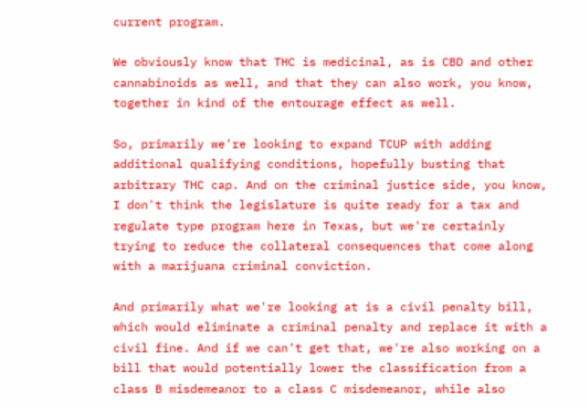current program.

We obviously know that THC is medicinal, as is CBD and other cannabinoids as well, and that they can also work, you know, together in kind of the entourage effect as well.

So, primarily we're looking to expand TCUP with adding additional qualifying conditions, hopefully busting that arbitrary THC cap. And on the criminal justice side, you know, I don't think the legislature is quite ready for a tax and regulate type program here in Texas, but we're certainly trying to reduce the collateral consequences that come along with a marijuana criminal conviction.

And primarily what we're looking at is a civil penalty bill, which would eliminate a criminal penalty and replace it with a civil fine. And if we can't get that, we're also working on a bill that would potentially lower the classification from a class B misdemeanor to a class C misdemeanor, while also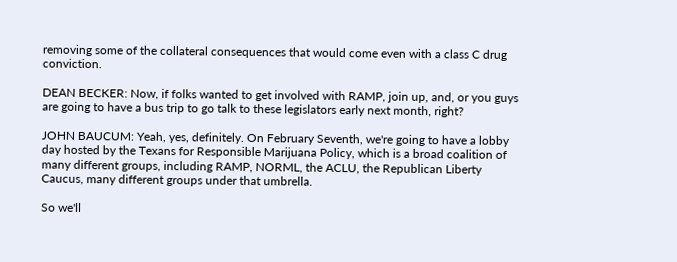removing some of the collateral consequences that would come even with a class C drug conviction.

DEAN BECKER: Now, if folks wanted to get involved with RAMP, join up, and, or you guys are going to have a bus trip to go talk to these legislators early next month, right?

JOHN BAUCUM: Yeah, yes, definitely. On February Seventh, we're going to have a lobby day hosted by the Texans for Responsible Marijuana Policy, which is a broad coalition of many different groups, including RAMP, NORML, the ACLU, the Republican Liberty Caucus, many different groups under that umbrella.

So we'll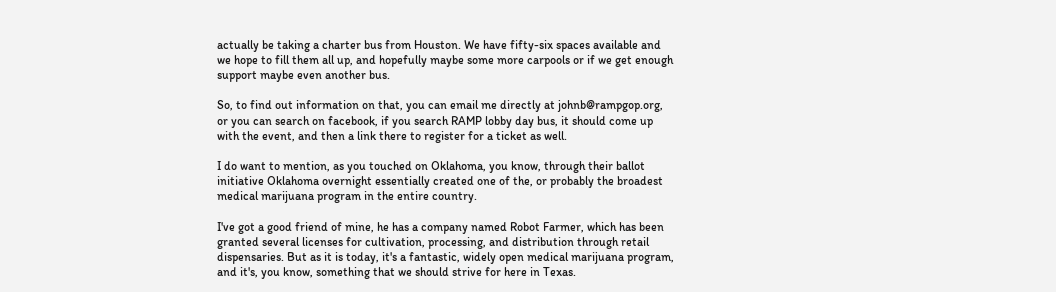actually be taking a charter bus from Houston. We have fifty-six spaces available and we hope to fill them all up, and hopefully maybe some more carpools or if we get enough support maybe even another bus.

So, to find out information on that, you can email me directly at johnb@rampgop.org, or you can search on facebook, if you search RAMP lobby day bus, it should come up with the event, and then a link there to register for a ticket as well.

I do want to mention, as you touched on Oklahoma, you know, through their ballot initiative Oklahoma overnight essentially created one of the, or probably the broadest medical marijuana program in the entire country.

I've got a good friend of mine, he has a company named Robot Farmer, which has been granted several licenses for cultivation, processing, and distribution through retail dispensaries. But as it is today, it's a fantastic, widely open medical marijuana program, and it's, you know, something that we should strive for here in Texas.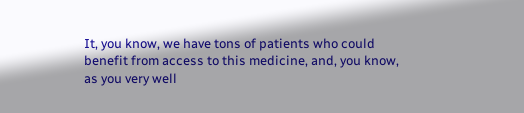It, you know, we have tons of patients who could benefit from access to this medicine, and, you know, as you very well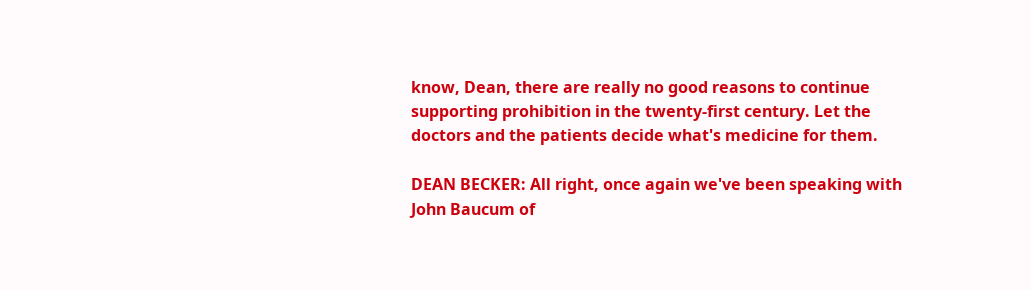know, Dean, there are really no good reasons to continue supporting prohibition in the twenty-first century. Let the doctors and the patients decide what's medicine for them.

DEAN BECKER: All right, once again we've been speaking with John Baucum of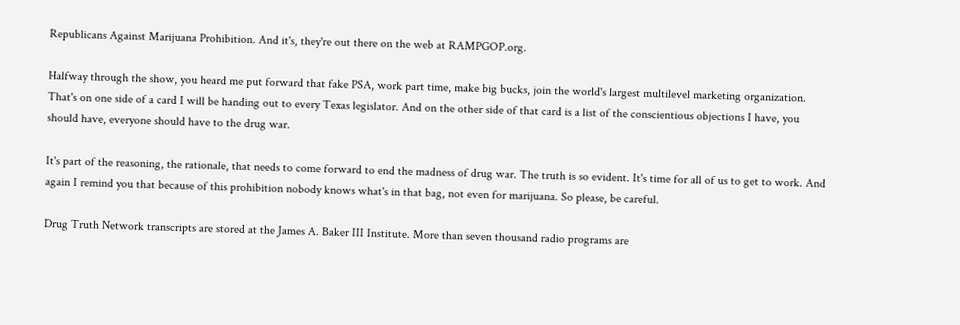Republicans Against Marijuana Prohibition. And it's, they're out there on the web at RAMPGOP.org.

Halfway through the show, you heard me put forward that fake PSA, work part time, make big bucks, join the world's largest multilevel marketing organization. That's on one side of a card I will be handing out to every Texas legislator. And on the other side of that card is a list of the conscientious objections I have, you should have, everyone should have to the drug war.

It's part of the reasoning, the rationale, that needs to come forward to end the madness of drug war. The truth is so evident. It's time for all of us to get to work. And again I remind you that because of this prohibition nobody knows what's in that bag, not even for marijuana. So please, be careful.

Drug Truth Network transcripts are stored at the James A. Baker III Institute. More than seven thousand radio programs are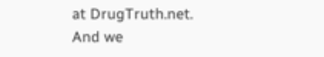at DrugTruth.net. And we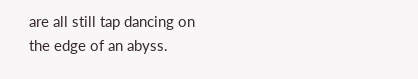are all still tap dancing on the edge of an abyss.